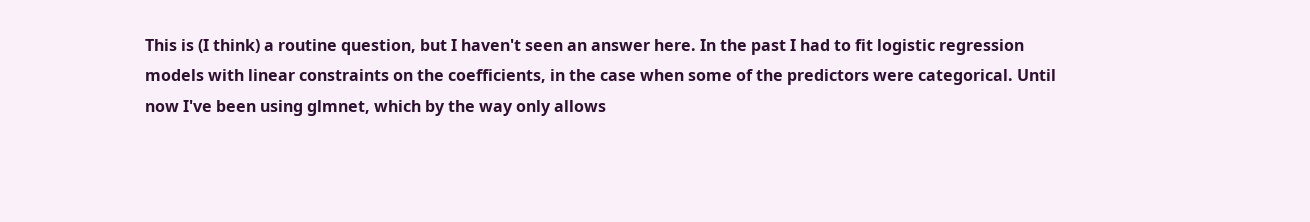This is (I think) a routine question, but I haven't seen an answer here. In the past I had to fit logistic regression models with linear constraints on the coefficients, in the case when some of the predictors were categorical. Until now I've been using glmnet, which by the way only allows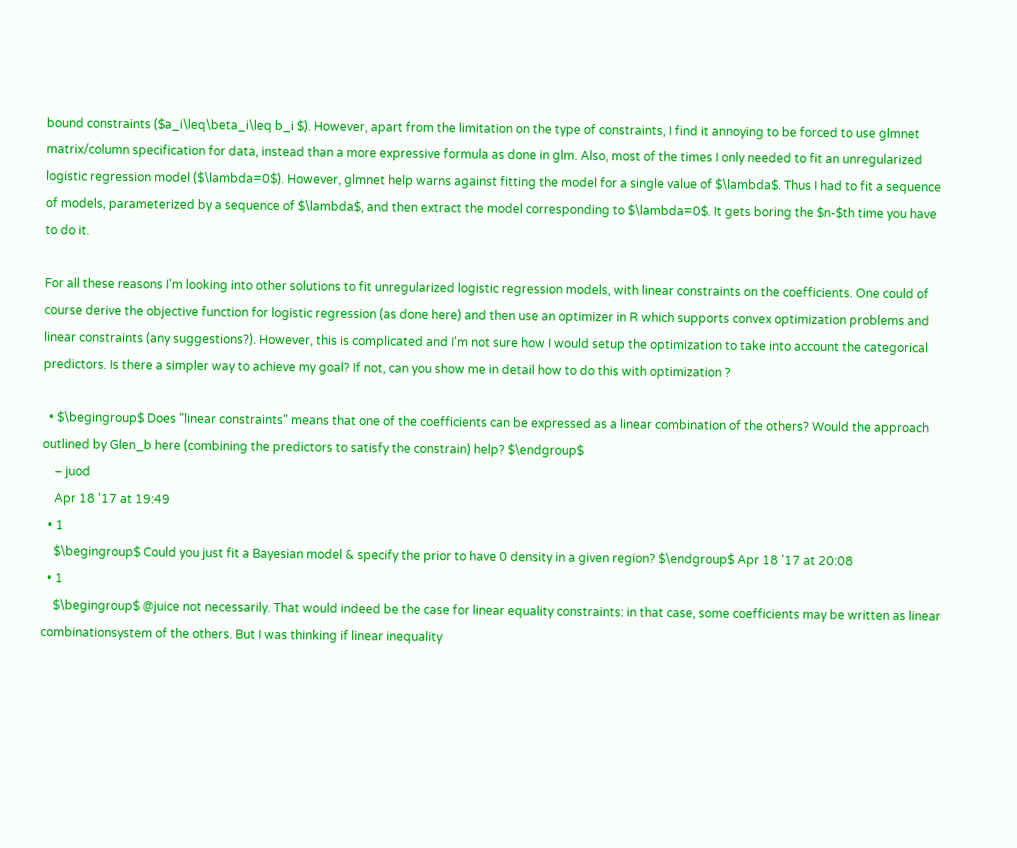bound constraints ($a_i\leq\beta_i\leq b_i $). However, apart from the limitation on the type of constraints, I find it annoying to be forced to use glmnet matrix/column specification for data, instead than a more expressive formula as done in glm. Also, most of the times I only needed to fit an unregularized logistic regression model ($\lambda=0$). However, glmnet help warns against fitting the model for a single value of $\lambda$. Thus I had to fit a sequence of models, parameterized by a sequence of $\lambda$, and then extract the model corresponding to $\lambda=0$. It gets boring the $n-$th time you have to do it.

For all these reasons I'm looking into other solutions to fit unregularized logistic regression models, with linear constraints on the coefficients. One could of course derive the objective function for logistic regression (as done here) and then use an optimizer in R which supports convex optimization problems and linear constraints (any suggestions?). However, this is complicated and I'm not sure how I would setup the optimization to take into account the categorical predictors. Is there a simpler way to achieve my goal? If not, can you show me in detail how to do this with optimization ?

  • $\begingroup$ Does "linear constraints" means that one of the coefficients can be expressed as a linear combination of the others? Would the approach outlined by Glen_b here (combining the predictors to satisfy the constrain) help? $\endgroup$
    – juod
    Apr 18 '17 at 19:49
  • 1
    $\begingroup$ Could you just fit a Bayesian model & specify the prior to have 0 density in a given region? $\endgroup$ Apr 18 '17 at 20:08
  • 1
    $\begingroup$ @juice not necessarily. That would indeed be the case for linear equality constraints: in that case, some coefficients may be written as linear combinationsystem of the others. But I was thinking if linear inequality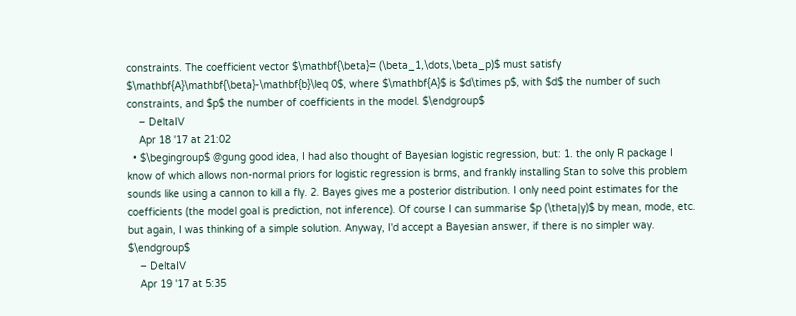constraints. The coefficient vector $\mathbf{\beta}= (\beta_1,\dots,\beta_p)$ must satisfy $\mathbf{A}\mathbf{\beta}-\mathbf{b}\leq 0$, where $\mathbf{A}$ is $d\times p$, with $d$ the number of such constraints, and $p$ the number of coefficients in the model. $\endgroup$
    – DeltaIV
    Apr 18 '17 at 21:02
  • $\begingroup$ @gung good idea, I had also thought of Bayesian logistic regression, but: 1. the only R package I know of which allows non-normal priors for logistic regression is brms, and frankly installing Stan to solve this problem sounds like using a cannon to kill a fly. 2. Bayes gives me a posterior distribution. I only need point estimates for the coefficients (the model goal is prediction, not inference). Of course I can summarise $p (\theta|y)$ by mean, mode, etc. but again, I was thinking of a simple solution. Anyway, I'd accept a Bayesian answer, if there is no simpler way. $\endgroup$
    – DeltaIV
    Apr 19 '17 at 5:35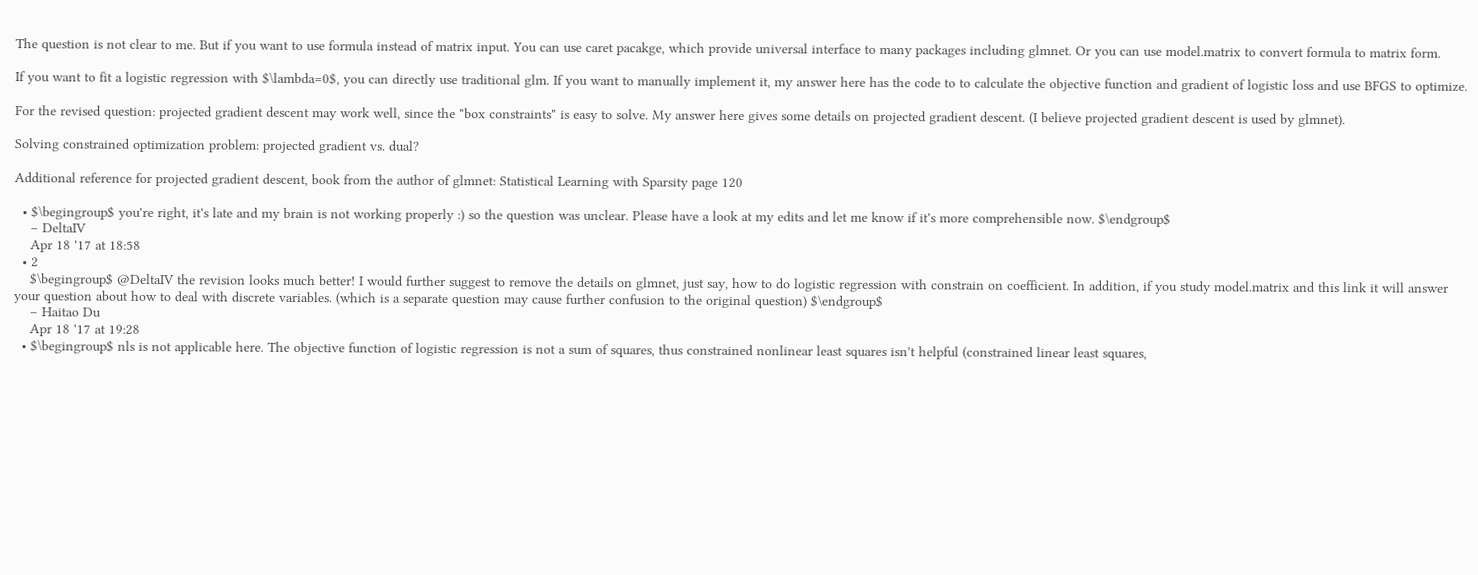The question is not clear to me. But if you want to use formula instead of matrix input. You can use caret pacakge, which provide universal interface to many packages including glmnet. Or you can use model.matrix to convert formula to matrix form.

If you want to fit a logistic regression with $\lambda=0$, you can directly use traditional glm. If you want to manually implement it, my answer here has the code to to calculate the objective function and gradient of logistic loss and use BFGS to optimize.

For the revised question: projected gradient descent may work well, since the "box constraints" is easy to solve. My answer here gives some details on projected gradient descent. (I believe projected gradient descent is used by glmnet).

Solving constrained optimization problem: projected gradient vs. dual?

Additional reference for projected gradient descent, book from the author of glmnet: Statistical Learning with Sparsity page 120

  • $\begingroup$ you're right, it's late and my brain is not working properly :) so the question was unclear. Please have a look at my edits and let me know if it's more comprehensible now. $\endgroup$
    – DeltaIV
    Apr 18 '17 at 18:58
  • 2
    $\begingroup$ @DeltaIV the revision looks much better! I would further suggest to remove the details on glmnet, just say, how to do logistic regression with constrain on coefficient. In addition, if you study model.matrix and this link it will answer your question about how to deal with discrete variables. (which is a separate question may cause further confusion to the original question) $\endgroup$
    – Haitao Du
    Apr 18 '17 at 19:28
  • $\begingroup$ nls is not applicable here. The objective function of logistic regression is not a sum of squares, thus constrained nonlinear least squares isn't helpful (constrained linear least squares,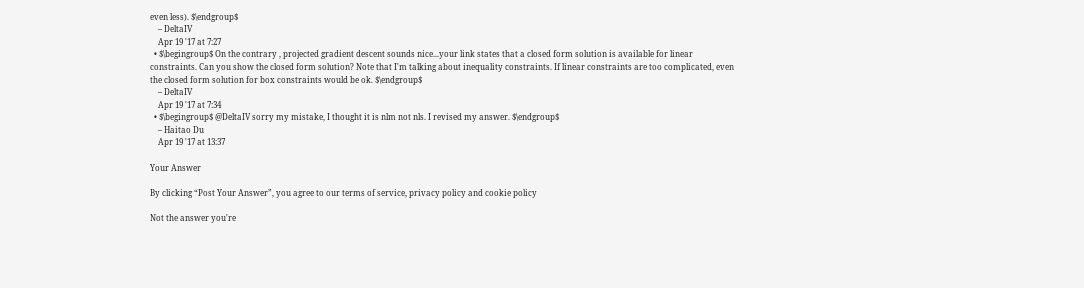even less). $\endgroup$
    – DeltaIV
    Apr 19 '17 at 7:27
  • $\begingroup$ On the contrary , projected gradient descent sounds nice...your link states that a closed form solution is available for linear constraints. Can you show the closed form solution? Note that I'm talking about inequality constraints. If linear constraints are too complicated, even the closed form solution for box constraints would be ok. $\endgroup$
    – DeltaIV
    Apr 19 '17 at 7:34
  • $\begingroup$ @DeltaIV sorry my mistake, I thought it is nlm not nls. I revised my answer. $\endgroup$
    – Haitao Du
    Apr 19 '17 at 13:37

Your Answer

By clicking “Post Your Answer”, you agree to our terms of service, privacy policy and cookie policy

Not the answer you're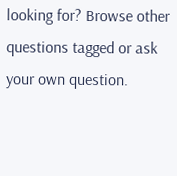looking for? Browse other questions tagged or ask your own question.